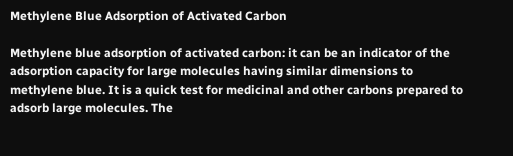Methylene Blue Adsorption of Activated Carbon

Methylene blue adsorption of activated carbon: it can be an indicator of the adsorption capacity for large molecules having similar dimensions to methylene blue. It is a quick test for medicinal and other carbons prepared to adsorb large molecules. The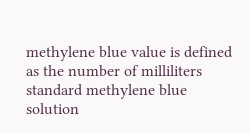methylene blue value is defined as the number of milliliters standard methylene blue solution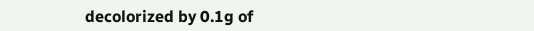decolorized by 0.1g of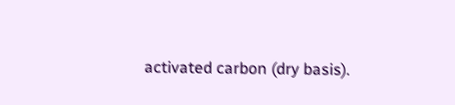activated carbon (dry basis).